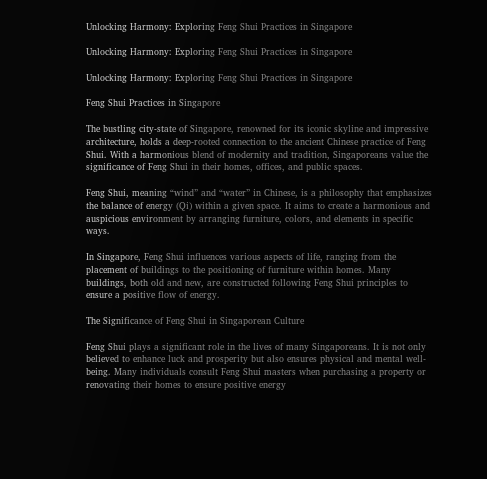Unlocking Harmony: Exploring Feng Shui Practices in Singapore

Unlocking Harmony: Exploring Feng Shui Practices in Singapore

Unlocking Harmony: Exploring Feng Shui Practices in Singapore

Feng Shui Practices in Singapore

The bustling city-state of Singapore, renowned for its iconic skyline and impressive architecture, holds a deep-rooted connection to the ancient Chinese practice of Feng Shui. With a harmonious blend of modernity and tradition, Singaporeans value the significance of Feng Shui in their homes, offices, and public spaces.

Feng Shui, meaning “wind” and “water” in Chinese, is a philosophy that emphasizes the balance of energy (Qi) within a given space. It aims to create a harmonious and auspicious environment by arranging furniture, colors, and elements in specific ways.

In Singapore, Feng Shui influences various aspects of life, ranging from the placement of buildings to the positioning of furniture within homes. Many buildings, both old and new, are constructed following Feng Shui principles to ensure a positive flow of energy.

The Significance of Feng Shui in Singaporean Culture

Feng Shui plays a significant role in the lives of many Singaporeans. It is not only believed to enhance luck and prosperity but also ensures physical and mental well-being. Many individuals consult Feng Shui masters when purchasing a property or renovating their homes to ensure positive energy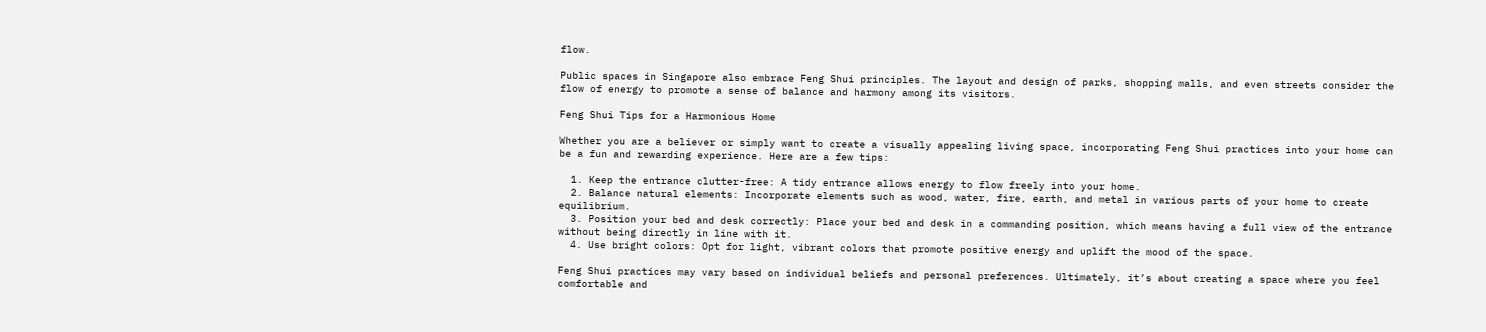flow.

Public spaces in Singapore also embrace Feng Shui principles. The layout and design of parks, shopping malls, and even streets consider the flow of energy to promote a sense of balance and harmony among its visitors.

Feng Shui Tips for a Harmonious Home

Whether you are a believer or simply want to create a visually appealing living space, incorporating Feng Shui practices into your home can be a fun and rewarding experience. Here are a few tips:

  1. Keep the entrance clutter-free: A tidy entrance allows energy to flow freely into your home.
  2. Balance natural elements: Incorporate elements such as wood, water, fire, earth, and metal in various parts of your home to create equilibrium.
  3. Position your bed and desk correctly: Place your bed and desk in a commanding position, which means having a full view of the entrance without being directly in line with it.
  4. Use bright colors: Opt for light, vibrant colors that promote positive energy and uplift the mood of the space.

Feng Shui practices may vary based on individual beliefs and personal preferences. Ultimately, it’s about creating a space where you feel comfortable and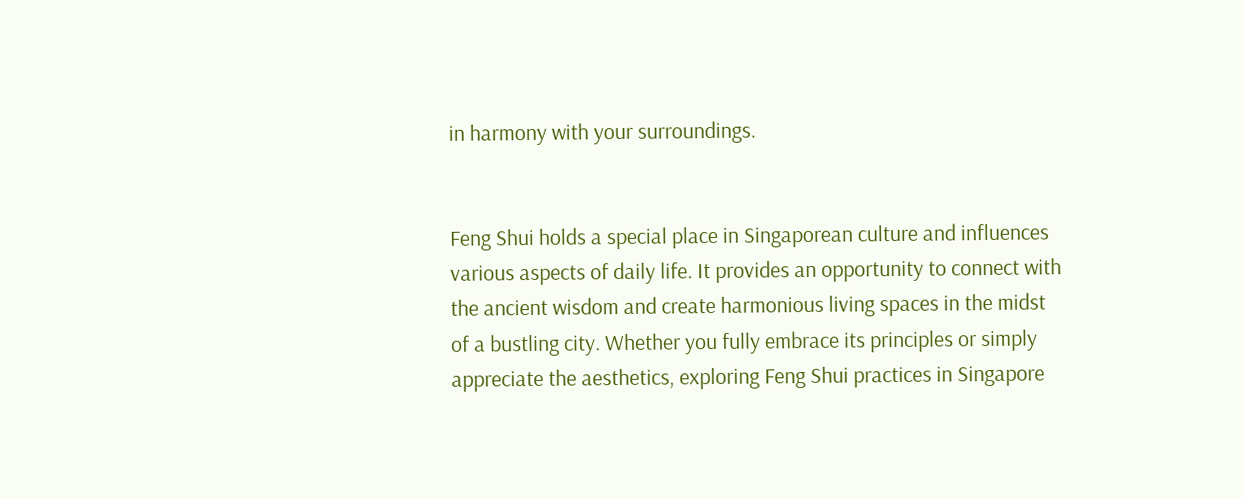in harmony with your surroundings.


Feng Shui holds a special place in Singaporean culture and influences various aspects of daily life. It provides an opportunity to connect with the ancient wisdom and create harmonious living spaces in the midst of a bustling city. Whether you fully embrace its principles or simply appreciate the aesthetics, exploring Feng Shui practices in Singapore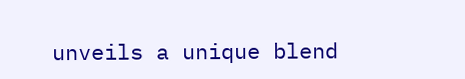unveils a unique blend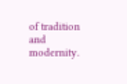of tradition and modernity.